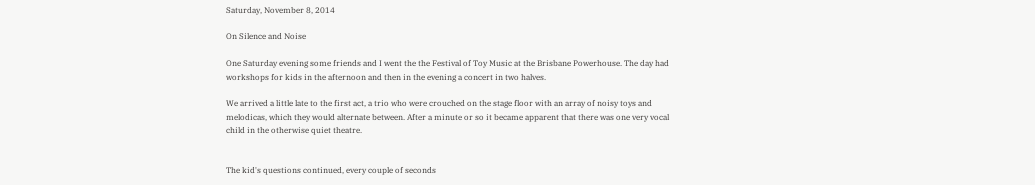Saturday, November 8, 2014

On Silence and Noise

One Saturday evening some friends and I went the the Festival of Toy Music at the Brisbane Powerhouse. The day had workshops for kids in the afternoon and then in the evening a concert in two halves.

We arrived a little late to the first act, a trio who were crouched on the stage floor with an array of noisy toys and melodicas, which they would alternate between. After a minute or so it became apparent that there was one very vocal child in the otherwise quiet theatre.


The kid's questions continued, every couple of seconds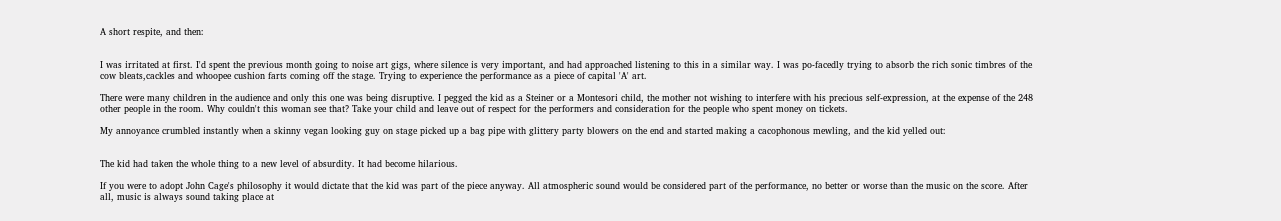A short respite, and then:


I was irritated at first. I'd spent the previous month going to noise art gigs, where silence is very important, and had approached listening to this in a similar way. I was po-facedly trying to absorb the rich sonic timbres of the cow bleats,cackles and whoopee cushion farts coming off the stage. Trying to experience the performance as a piece of capital 'A' art.

There were many children in the audience and only this one was being disruptive. I pegged the kid as a Steiner or a Montesori child, the mother not wishing to interfere with his precious self-expression, at the expense of the 248 other people in the room. Why couldn't this woman see that? Take your child and leave out of respect for the performers and consideration for the people who spent money on tickets.

My annoyance crumbled instantly when a skinny vegan looking guy on stage picked up a bag pipe with glittery party blowers on the end and started making a cacophonous mewling, and the kid yelled out:


The kid had taken the whole thing to a new level of absurdity. It had become hilarious.

If you were to adopt John Cage's philosophy it would dictate that the kid was part of the piece anyway. All atmospheric sound would be considered part of the performance, no better or worse than the music on the score. After all, music is always sound taking place at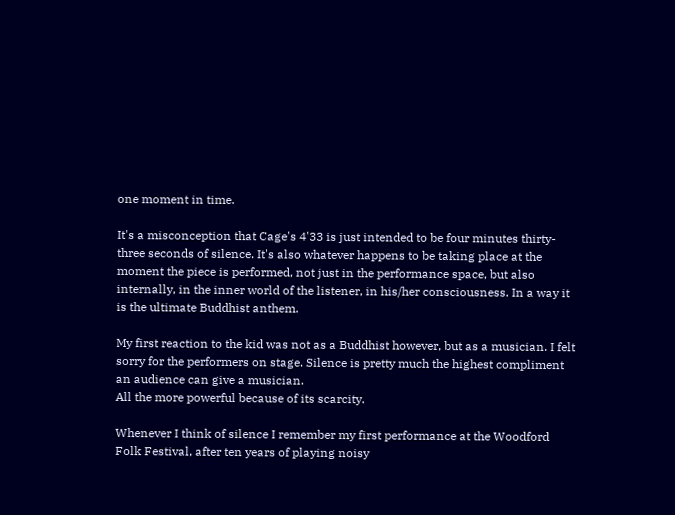one moment in time.

It's a misconception that Cage's 4'33 is just intended to be four minutes thirty-three seconds of silence. It's also whatever happens to be taking place at the moment the piece is performed, not just in the performance space, but also internally, in the inner world of the listener, in his/her consciousness. In a way it is the ultimate Buddhist anthem.

My first reaction to the kid was not as a Buddhist however, but as a musician. I felt sorry for the performers on stage. Silence is pretty much the highest compliment an audience can give a musician.
All the more powerful because of its scarcity.

Whenever I think of silence I remember my first performance at the Woodford Folk Festival, after ten years of playing noisy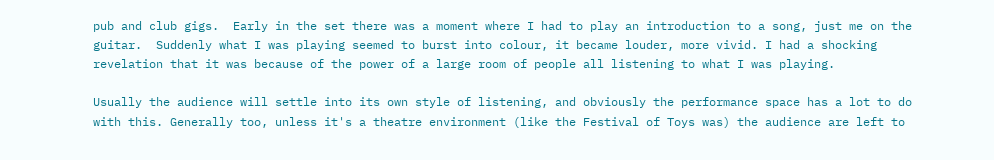pub and club gigs.  Early in the set there was a moment where I had to play an introduction to a song, just me on the guitar.  Suddenly what I was playing seemed to burst into colour, it became louder, more vivid. I had a shocking revelation that it was because of the power of a large room of people all listening to what I was playing.

Usually the audience will settle into its own style of listening, and obviously the performance space has a lot to do with this. Generally too, unless it's a theatre environment (like the Festival of Toys was) the audience are left to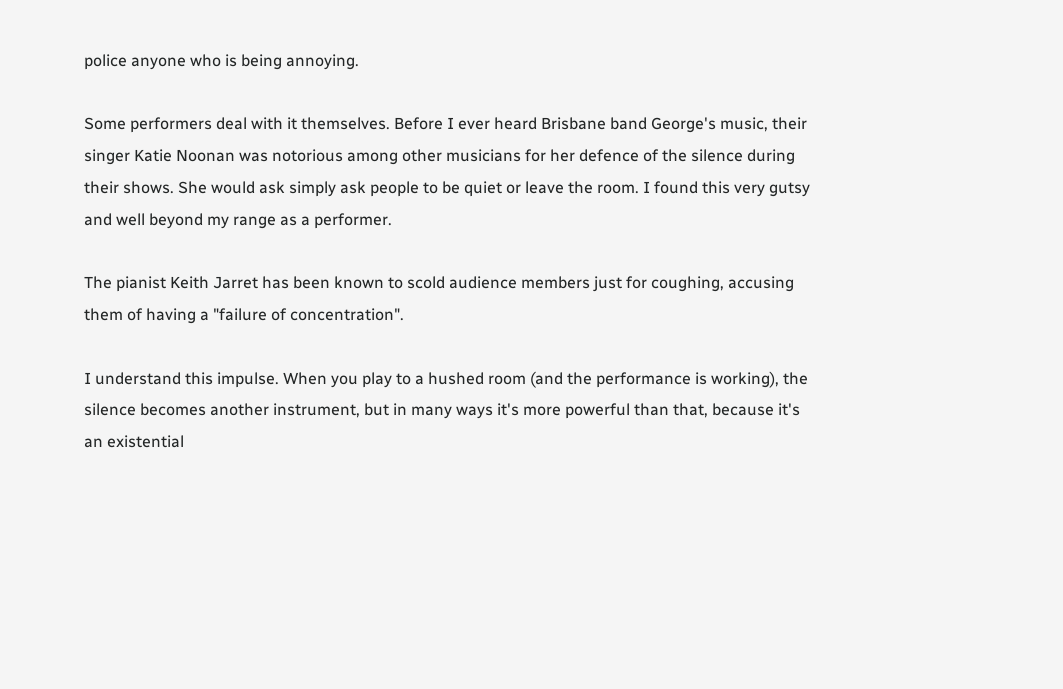police anyone who is being annoying.

Some performers deal with it themselves. Before I ever heard Brisbane band George's music, their singer Katie Noonan was notorious among other musicians for her defence of the silence during their shows. She would ask simply ask people to be quiet or leave the room. I found this very gutsy and well beyond my range as a performer.

The pianist Keith Jarret has been known to scold audience members just for coughing, accusing them of having a "failure of concentration".

I understand this impulse. When you play to a hushed room (and the performance is working), the silence becomes another instrument, but in many ways it's more powerful than that, because it's an existential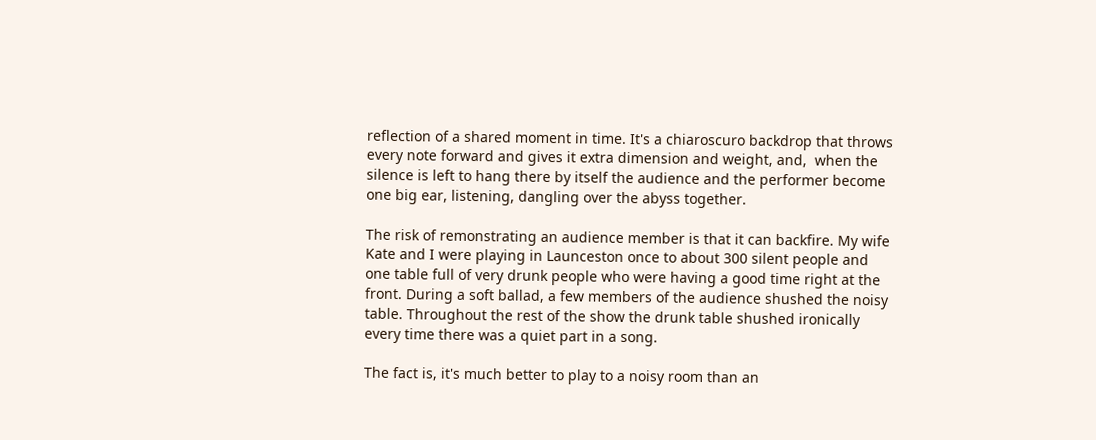reflection of a shared moment in time. It's a chiaroscuro backdrop that throws every note forward and gives it extra dimension and weight, and,  when the silence is left to hang there by itself the audience and the performer become one big ear, listening, dangling over the abyss together.

The risk of remonstrating an audience member is that it can backfire. My wife Kate and I were playing in Launceston once to about 300 silent people and one table full of very drunk people who were having a good time right at the front. During a soft ballad, a few members of the audience shushed the noisy table. Throughout the rest of the show the drunk table shushed ironically every time there was a quiet part in a song.

The fact is, it's much better to play to a noisy room than an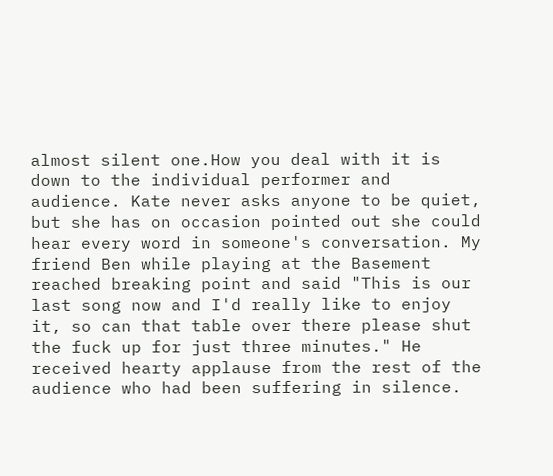almost silent one.How you deal with it is down to the individual performer and audience. Kate never asks anyone to be quiet, but she has on occasion pointed out she could hear every word in someone's conversation. My friend Ben while playing at the Basement reached breaking point and said "This is our last song now and I'd really like to enjoy it, so can that table over there please shut the fuck up for just three minutes." He received hearty applause from the rest of the audience who had been suffering in silence.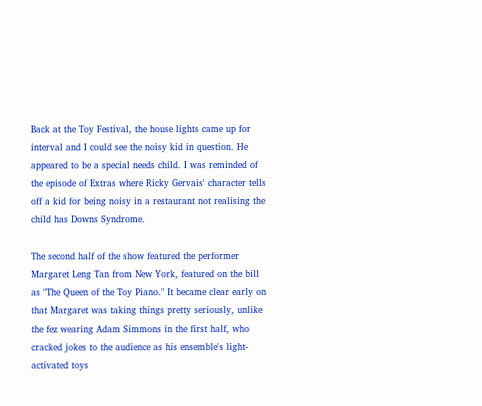Back at the Toy Festival, the house lights came up for interval and I could see the noisy kid in question. He appeared to be a special needs child. I was reminded of the episode of Extras where Ricky Gervais' character tells off a kid for being noisy in a restaurant not realising the child has Downs Syndrome.

The second half of the show featured the performer Margaret Leng Tan from New York, featured on the bill as "The Queen of the Toy Piano." It became clear early on that Margaret was taking things pretty seriously, unlike the fez wearing Adam Simmons in the first half, who cracked jokes to the audience as his ensemble's light-activated toys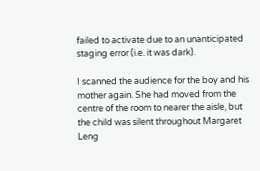failed to activate due to an unanticipated staging error (i.e. it was dark).

I scanned the audience for the boy and his mother again. She had moved from the centre of the room to nearer the aisle, but the child was silent throughout Margaret Leng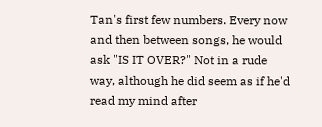Tan's first few numbers. Every now and then between songs, he would ask "IS IT OVER?" Not in a rude way, although he did seem as if he'd read my mind after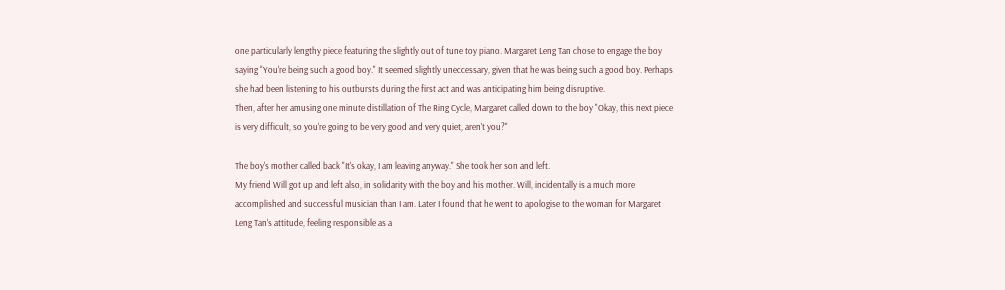one particularly lengthy piece featuring the slightly out of tune toy piano. Margaret Leng Tan chose to engage the boy saying "You're being such a good boy." It seemed slightly uneccessary, given that he was being such a good boy. Perhaps she had been listening to his outbursts during the first act and was anticipating him being disruptive.
Then, after her amusing one minute distillation of The Ring Cycle, Margaret called down to the boy "Okay, this next piece is very difficult, so you're going to be very good and very quiet, aren't you?"

The boy's mother called back "It's okay, I am leaving anyway." She took her son and left.
My friend Will got up and left also, in solidarity with the boy and his mother. Will, incidentally is a much more accomplished and successful musician than I am. Later I found that he went to apologise to the woman for Margaret Leng Tan's attitude, feeling responsible as a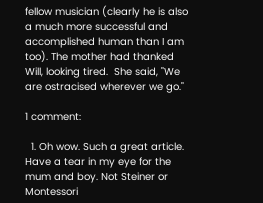fellow musician (clearly he is also a much more successful and accomplished human than I am too). The mother had thanked Will, looking tired.  She said, "We are ostracised wherever we go."

1 comment:

  1. Oh wow. Such a great article. Have a tear in my eye for the mum and boy. Not Steiner or Montessori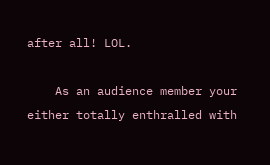after all! LOL.

    As an audience member your either totally enthralled with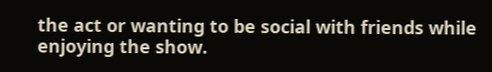the act or wanting to be social with friends while enjoying the show.